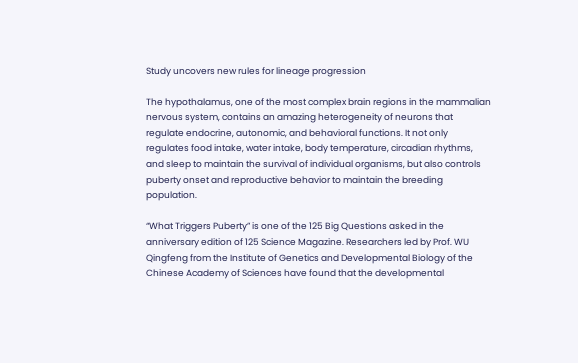Study uncovers new rules for lineage progression

The hypothalamus, one of the most complex brain regions in the mammalian nervous system, contains an amazing heterogeneity of neurons that regulate endocrine, autonomic, and behavioral functions. It not only regulates food intake, water intake, body temperature, circadian rhythms, and sleep to maintain the survival of individual organisms, but also controls puberty onset and reproductive behavior to maintain the breeding population.

“What Triggers Puberty” is one of the 125 Big Questions asked in the anniversary edition of 125 Science Magazine. Researchers led by Prof. WU Qingfeng from the Institute of Genetics and Developmental Biology of the Chinese Academy of Sciences have found that the developmental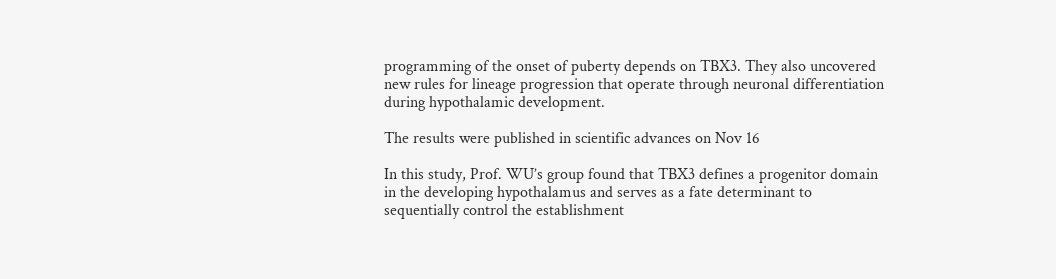programming of the onset of puberty depends on TBX3. They also uncovered new rules for lineage progression that operate through neuronal differentiation during hypothalamic development.

The results were published in scientific advances on Nov 16

In this study, Prof. WU’s group found that TBX3 defines a progenitor domain in the developing hypothalamus and serves as a fate determinant to sequentially control the establishment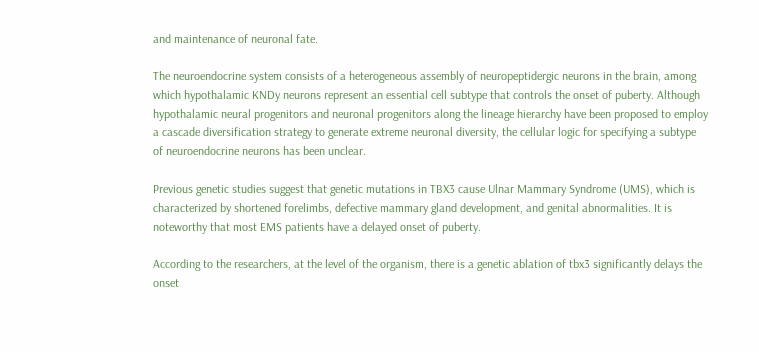and maintenance of neuronal fate.

The neuroendocrine system consists of a heterogeneous assembly of neuropeptidergic neurons in the brain, among which hypothalamic KNDy neurons represent an essential cell subtype that controls the onset of puberty. Although hypothalamic neural progenitors and neuronal progenitors along the lineage hierarchy have been proposed to employ a cascade diversification strategy to generate extreme neuronal diversity, the cellular logic for specifying a subtype of neuroendocrine neurons has been unclear.

Previous genetic studies suggest that genetic mutations in TBX3 cause Ulnar Mammary Syndrome (UMS), which is characterized by shortened forelimbs, defective mammary gland development, and genital abnormalities. It is noteworthy that most EMS patients have a delayed onset of puberty.

According to the researchers, at the level of the organism, there is a genetic ablation of tbx3 significantly delays the onset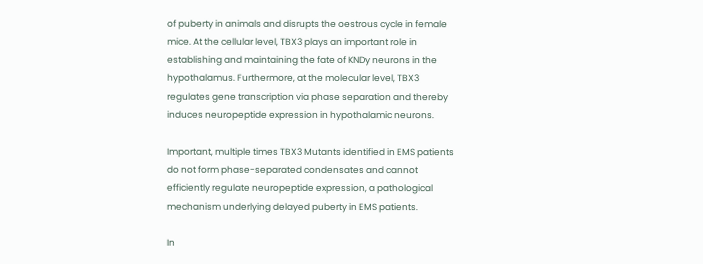of puberty in animals and disrupts the oestrous cycle in female mice. At the cellular level, TBX3 plays an important role in establishing and maintaining the fate of KNDy neurons in the hypothalamus. Furthermore, at the molecular level, TBX3 regulates gene transcription via phase separation and thereby induces neuropeptide expression in hypothalamic neurons.

Important, multiple times TBX3 Mutants identified in EMS patients do not form phase-separated condensates and cannot efficiently regulate neuropeptide expression, a pathological mechanism underlying delayed puberty in EMS patients.

In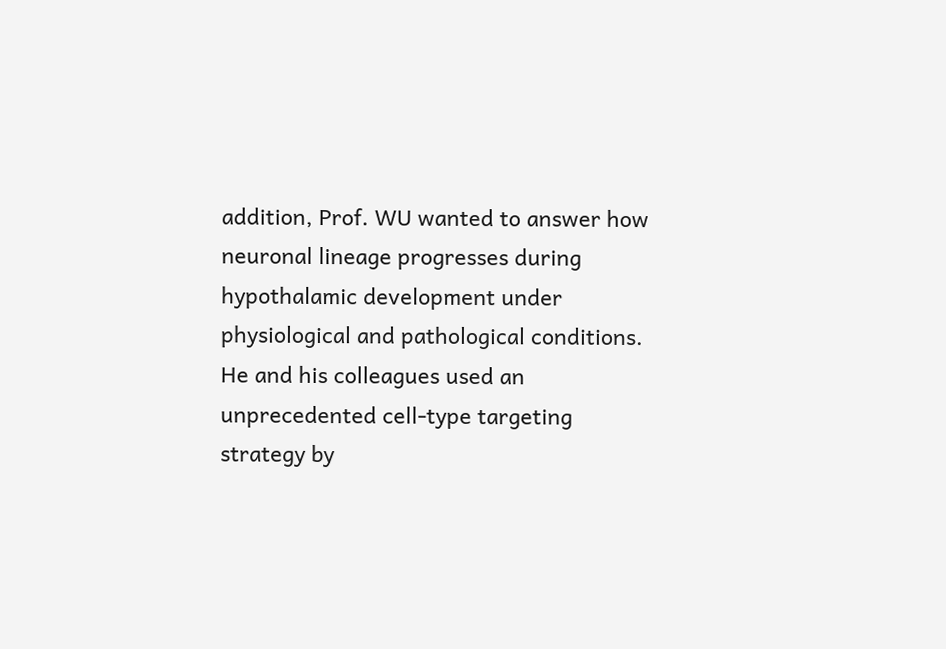addition, Prof. WU wanted to answer how neuronal lineage progresses during hypothalamic development under physiological and pathological conditions. He and his colleagues used an unprecedented cell-type targeting strategy by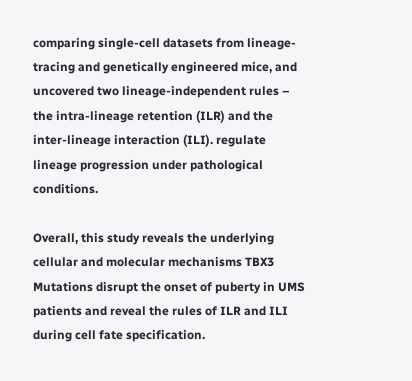comparing single-cell datasets from lineage-tracing and genetically engineered mice, and uncovered two lineage-independent rules – the intra-lineage retention (ILR) and the inter-lineage interaction (ILI). regulate lineage progression under pathological conditions.

Overall, this study reveals the underlying cellular and molecular mechanisms TBX3 Mutations disrupt the onset of puberty in UMS patients and reveal the rules of ILR and ILI during cell fate specification.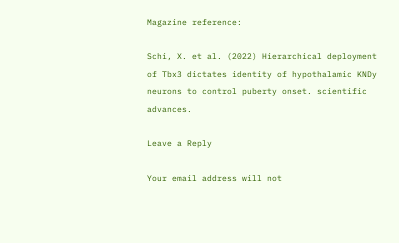Magazine reference:

Schi, X. et al. (2022) Hierarchical deployment of Tbx3 dictates identity of hypothalamic KNDy neurons to control puberty onset. scientific advances.

Leave a Reply

Your email address will not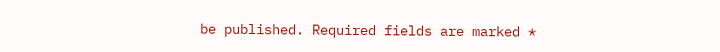be published. Required fields are marked *